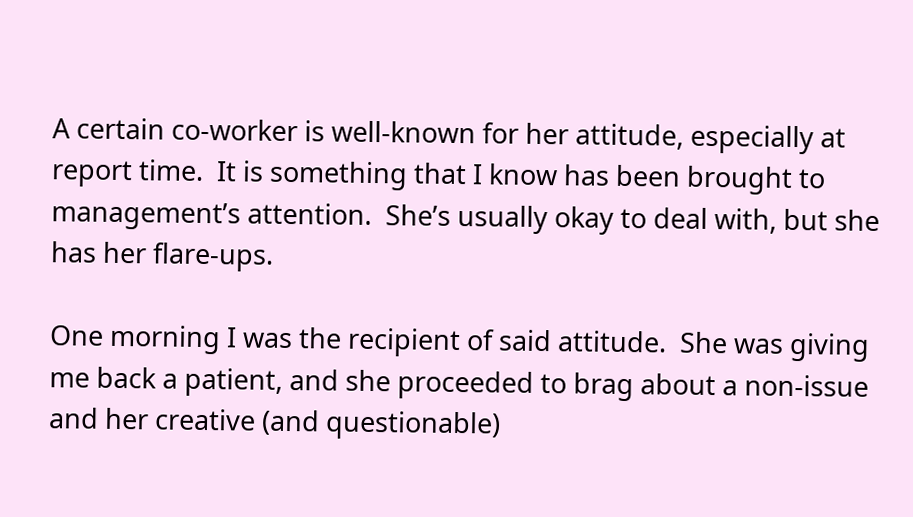A certain co-worker is well-known for her attitude, especially at report time.  It is something that I know has been brought to management’s attention.  She’s usually okay to deal with, but she has her flare-ups.

One morning I was the recipient of said attitude.  She was giving me back a patient, and she proceeded to brag about a non-issue and her creative (and questionable)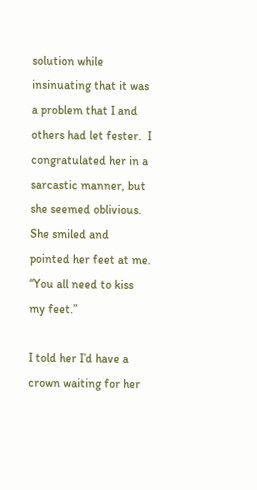solution while insinuating that it was a problem that I and others had let fester.  I congratulated her in a sarcastic manner, but she seemed oblivious.  She smiled and pointed her feet at me.  “You all need to kiss my feet.”

I told her I’d have a crown waiting for her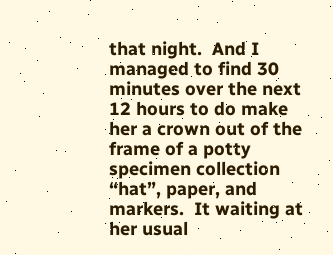that night.  And I managed to find 30 minutes over the next 12 hours to do make her a crown out of the frame of a potty specimen collection “hat”, paper, and markers.  It waiting at her usual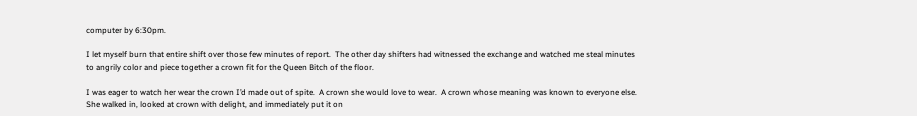computer by 6:30pm.

I let myself burn that entire shift over those few minutes of report.  The other day shifters had witnessed the exchange and watched me steal minutes to angrily color and piece together a crown fit for the Queen Bitch of the floor.

I was eager to watch her wear the crown I’d made out of spite.  A crown she would love to wear.  A crown whose meaning was known to everyone else. She walked in, looked at crown with delight, and immediately put it on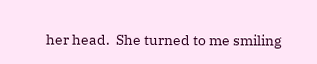her head.  She turned to me smiling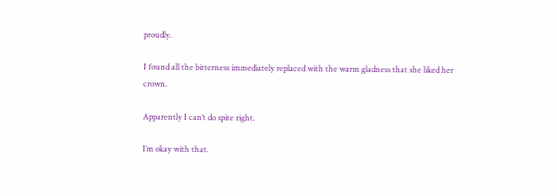proudly.

I found all the bitterness immediately replaced with the warm gladness that she liked her crown.

Apparently I can’t do spite right.

I’m okay with that.